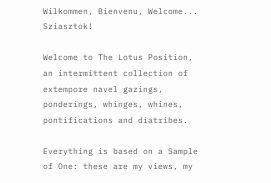Wilkommen, Bienvenu, Welcome... Sziasztok!

Welcome to The Lotus Position, an intermittent collection of extempore navel gazings, ponderings, whinges, whines, pontifications and diatribes.

Everything is based on a Sample of One: these are my views, my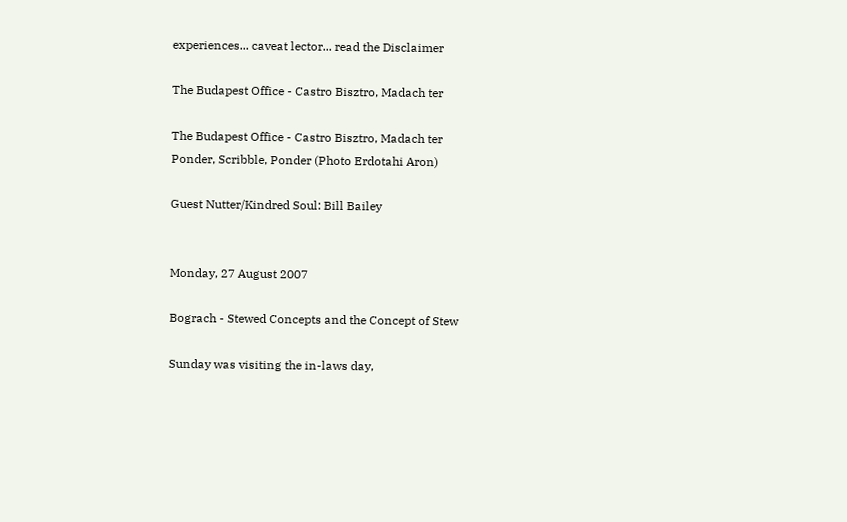experiences... caveat lector... read the Disclaimer

The Budapest Office - Castro Bisztro, Madach ter

The Budapest Office - Castro Bisztro, Madach ter
Ponder, Scribble, Ponder (Photo Erdotahi Aron)

Guest Nutter/Kindred Soul: Bill Bailey


Monday, 27 August 2007

Bograch - Stewed Concepts and the Concept of Stew

Sunday was visiting the in-laws day,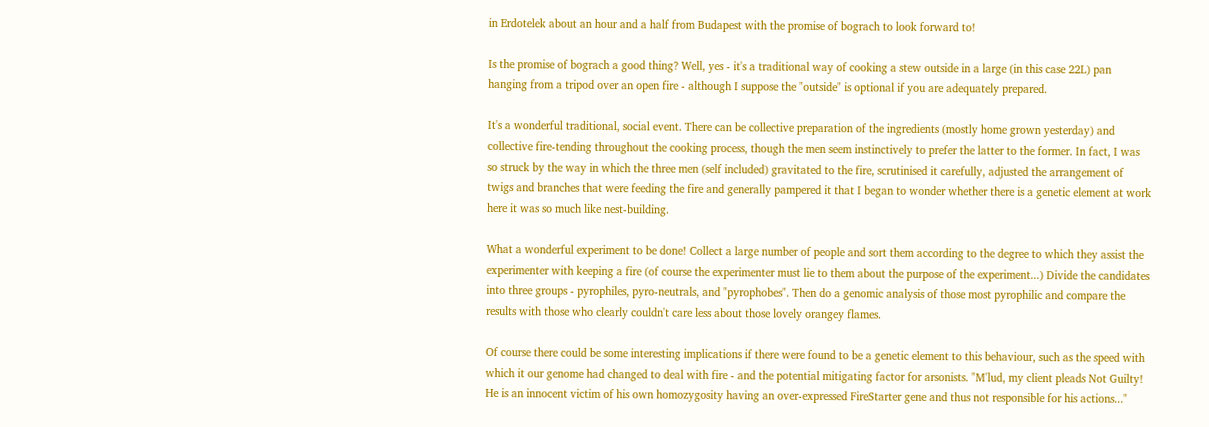in Erdotelek about an hour and a half from Budapest with the promise of bograch to look forward to!

Is the promise of bograch a good thing? Well, yes - it's a traditional way of cooking a stew outside in a large (in this case 22L) pan hanging from a tripod over an open fire - although I suppose the "outside" is optional if you are adequately prepared.

It's a wonderful traditional, social event. There can be collective preparation of the ingredients (mostly home grown yesterday) and collective fire-tending throughout the cooking process, though the men seem instinctively to prefer the latter to the former. In fact, I was so struck by the way in which the three men (self included) gravitated to the fire, scrutinised it carefully, adjusted the arrangement of twigs and branches that were feeding the fire and generally pampered it that I began to wonder whether there is a genetic element at work here it was so much like nest-building.

What a wonderful experiment to be done! Collect a large number of people and sort them according to the degree to which they assist the experimenter with keeping a fire (of course the experimenter must lie to them about the purpose of the experiment...) Divide the candidates into three groups - pyrophiles, pyro-neutrals, and "pyrophobes". Then do a genomic analysis of those most pyrophilic and compare the results with those who clearly couldn't care less about those lovely orangey flames.

Of course there could be some interesting implications if there were found to be a genetic element to this behaviour, such as the speed with which it our genome had changed to deal with fire - and the potential mitigating factor for arsonists. "M'lud, my client pleads Not Guilty! He is an innocent victim of his own homozygosity having an over-expressed FireStarter gene and thus not responsible for his actions..."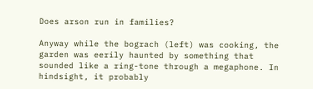Does arson run in families?

Anyway while the bograch (left) was cooking, the garden was eerily haunted by something that sounded like a ring-tone through a megaphone. In hindsight, it probably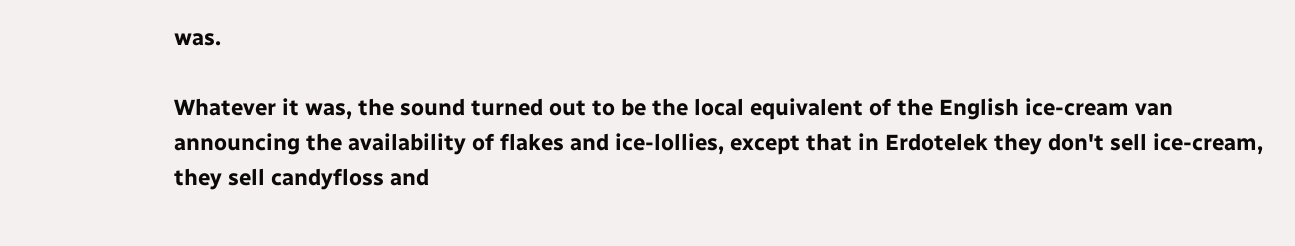was.

Whatever it was, the sound turned out to be the local equivalent of the English ice-cream van announcing the availability of flakes and ice-lollies, except that in Erdotelek they don't sell ice-cream, they sell candyfloss and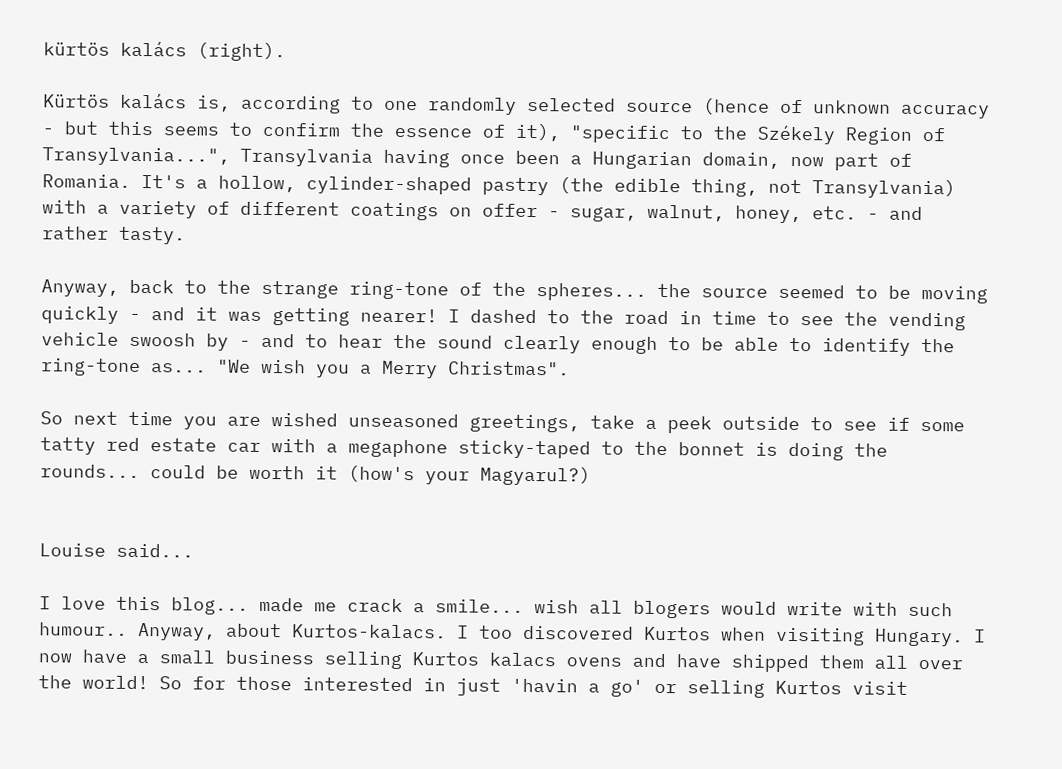kürtös kalács (right).

Kürtös kalács is, according to one randomly selected source (hence of unknown accuracy - but this seems to confirm the essence of it), "specific to the Székely Region of Transylvania...", Transylvania having once been a Hungarian domain, now part of Romania. It's a hollow, cylinder-shaped pastry (the edible thing, not Transylvania) with a variety of different coatings on offer - sugar, walnut, honey, etc. - and rather tasty.

Anyway, back to the strange ring-tone of the spheres... the source seemed to be moving quickly - and it was getting nearer! I dashed to the road in time to see the vending vehicle swoosh by - and to hear the sound clearly enough to be able to identify the ring-tone as... "We wish you a Merry Christmas".

So next time you are wished unseasoned greetings, take a peek outside to see if some tatty red estate car with a megaphone sticky-taped to the bonnet is doing the rounds... could be worth it (how's your Magyarul?)


Louise said...

I love this blog... made me crack a smile... wish all blogers would write with such humour.. Anyway, about Kurtos-kalacs. I too discovered Kurtos when visiting Hungary. I now have a small business selling Kurtos kalacs ovens and have shipped them all over the world! So for those interested in just 'havin a go' or selling Kurtos visit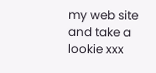my web site and take a lookie xxx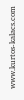www.kurtos-kalacs.com